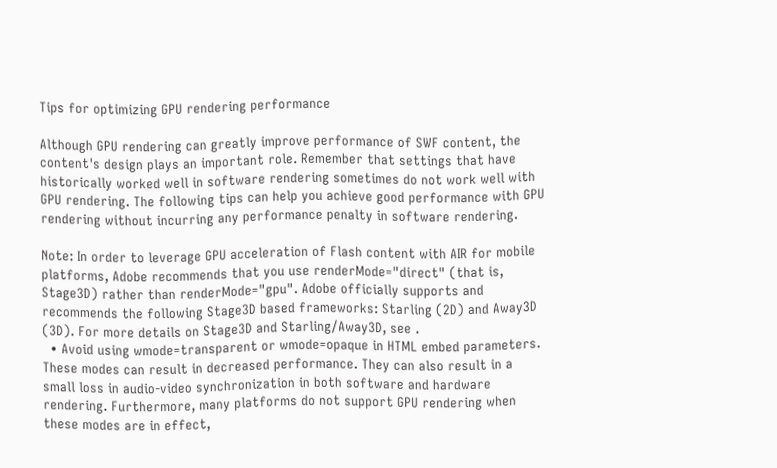Tips for optimizing GPU rendering performance

Although GPU rendering can greatly improve performance of SWF content, the content's design plays an important role. Remember that settings that have historically worked well in software rendering sometimes do not work well with GPU rendering. The following tips can help you achieve good performance with GPU rendering without incurring any performance penalty in software rendering.

Note: In order to leverage GPU acceleration of Flash content with AIR for mobile platforms, Adobe recommends that you use renderMode="direct" (that is, Stage3D) rather than renderMode="gpu". Adobe officially supports and recommends the following Stage3D based frameworks: Starling (2D) and Away3D (3D). For more details on Stage3D and Starling/Away3D, see .
  • Avoid using wmode=transparent or wmode=opaque in HTML embed parameters. These modes can result in decreased performance. They can also result in a small loss in audio-video synchronization in both software and hardware rendering. Furthermore, many platforms do not support GPU rendering when these modes are in effect,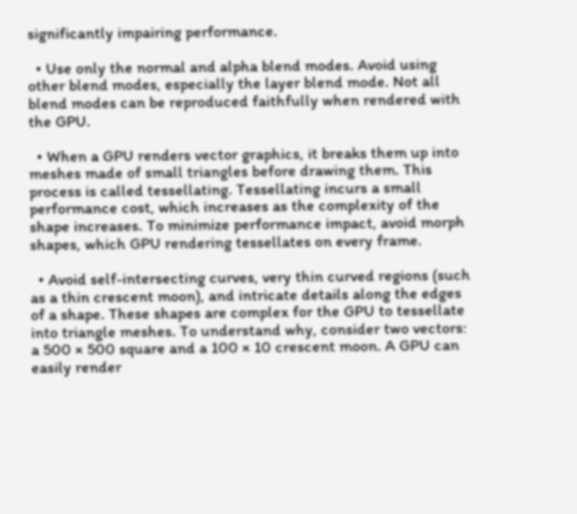significantly impairing performance.

  • Use only the normal and alpha blend modes. Avoid using other blend modes, especially the layer blend mode. Not all blend modes can be reproduced faithfully when rendered with the GPU.

  • When a GPU renders vector graphics, it breaks them up into meshes made of small triangles before drawing them. This process is called tessellating. Tessellating incurs a small performance cost, which increases as the complexity of the shape increases. To minimize performance impact, avoid morph shapes, which GPU rendering tessellates on every frame.

  • Avoid self-intersecting curves, very thin curved regions (such as a thin crescent moon), and intricate details along the edges of a shape. These shapes are complex for the GPU to tessellate into triangle meshes. To understand why, consider two vectors: a 500 × 500 square and a 100 × 10 crescent moon. A GPU can easily render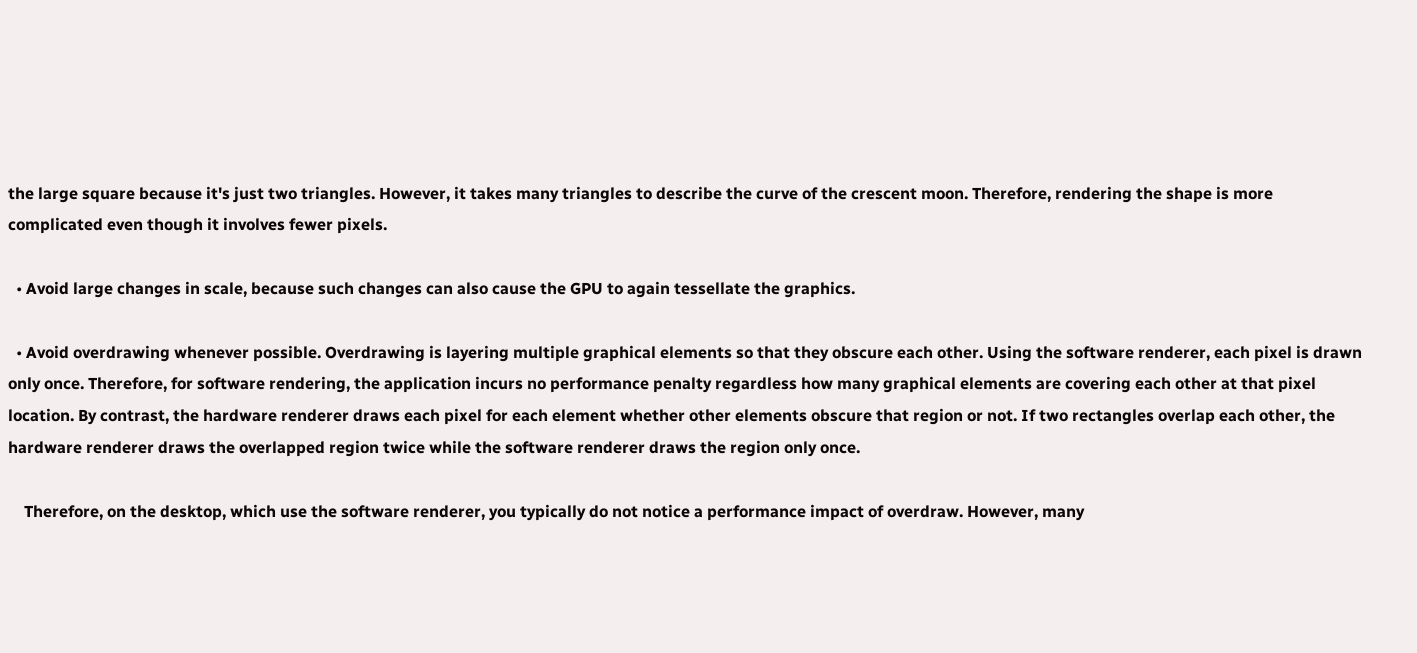the large square because it's just two triangles. However, it takes many triangles to describe the curve of the crescent moon. Therefore, rendering the shape is more complicated even though it involves fewer pixels.

  • Avoid large changes in scale, because such changes can also cause the GPU to again tessellate the graphics.

  • Avoid overdrawing whenever possible. Overdrawing is layering multiple graphical elements so that they obscure each other. Using the software renderer, each pixel is drawn only once. Therefore, for software rendering, the application incurs no performance penalty regardless how many graphical elements are covering each other at that pixel location. By contrast, the hardware renderer draws each pixel for each element whether other elements obscure that region or not. If two rectangles overlap each other, the hardware renderer draws the overlapped region twice while the software renderer draws the region only once.

    Therefore, on the desktop, which use the software renderer, you typically do not notice a performance impact of overdraw. However, many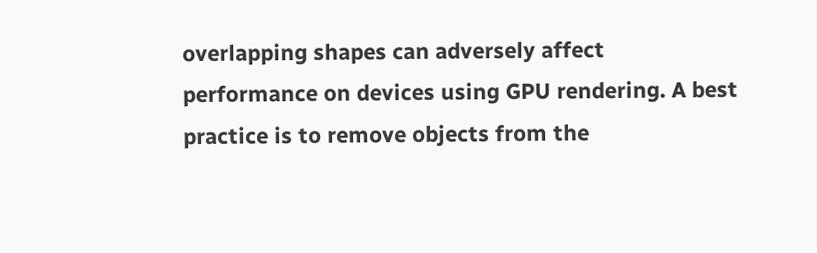overlapping shapes can adversely affect performance on devices using GPU rendering. A best practice is to remove objects from the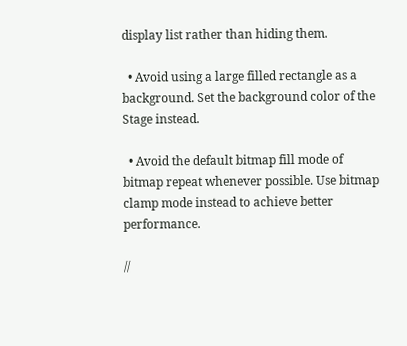display list rather than hiding them.

  • Avoid using a large filled rectangle as a background. Set the background color of the Stage instead.

  • Avoid the default bitmap fill mode of bitmap repeat whenever possible. Use bitmap clamp mode instead to achieve better performance.

//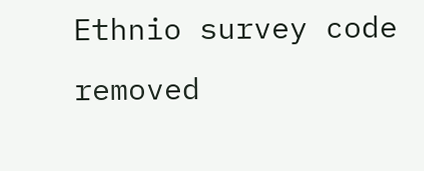Ethnio survey code removed